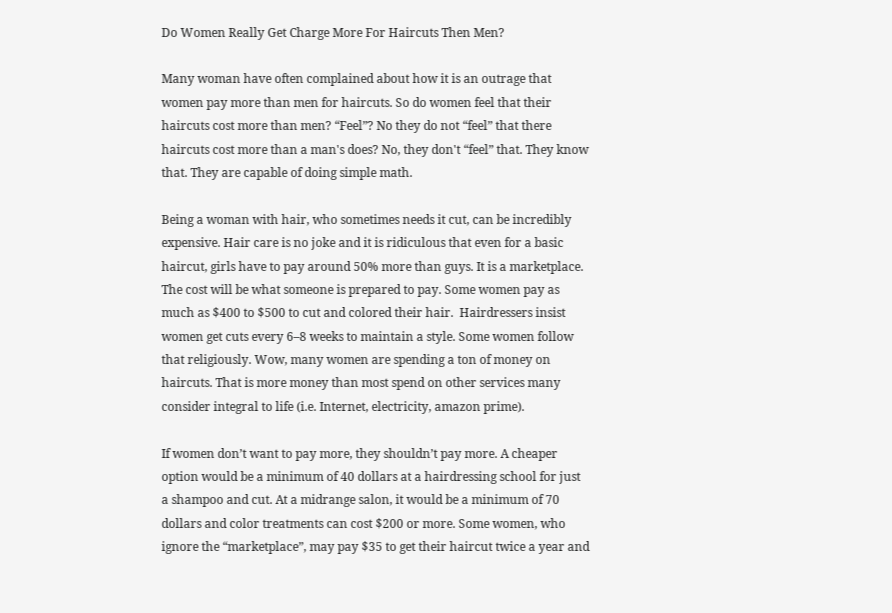Do Women Really Get Charge More For Haircuts Then Men?

Many woman have often complained about how it is an outrage that women pay more than men for haircuts. So do women feel that their haircuts cost more than men? “Feel”? No they do not “feel” that there haircuts cost more than a man's does? No, they don't “feel” that. They know that. They are capable of doing simple math.

Being a woman with hair, who sometimes needs it cut, can be incredibly expensive. Hair care is no joke and it is ridiculous that even for a basic haircut, girls have to pay around 50% more than guys. It is a marketplace. The cost will be what someone is prepared to pay. Some women pay as much as $400 to $500 to cut and colored their hair.  Hairdressers insist women get cuts every 6–8 weeks to maintain a style. Some women follow that religiously. Wow, many women are spending a ton of money on haircuts. That is more money than most spend on other services many consider integral to life (i.e. Internet, electricity, amazon prime).

If women don’t want to pay more, they shouldn’t pay more. A cheaper option would be a minimum of 40 dollars at a hairdressing school for just a shampoo and cut. At a midrange salon, it would be a minimum of 70 dollars and color treatments can cost $200 or more. Some women, who ignore the “marketplace”, may pay $35 to get their haircut twice a year and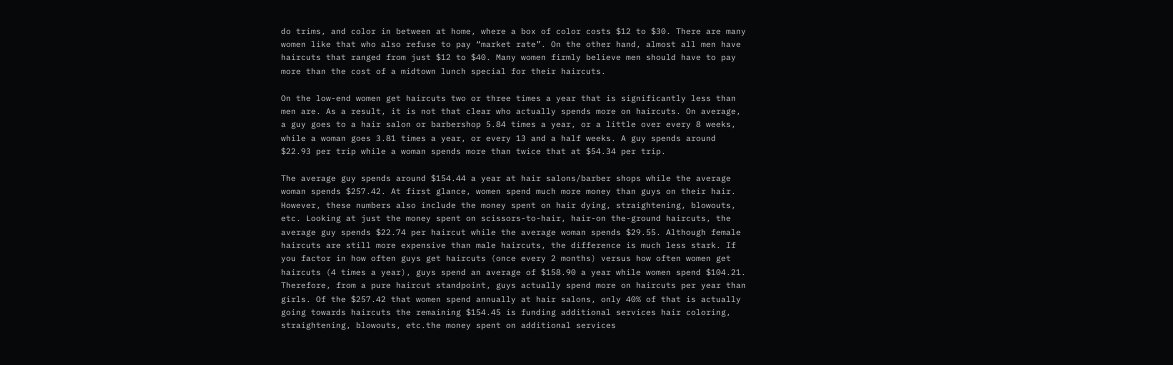do trims, and color in between at home, where a box of color costs $12 to $30. There are many women like that who also refuse to pay “market rate”. On the other hand, almost all men have haircuts that ranged from just $12 to $40. Many women firmly believe men should have to pay more than the cost of a midtown lunch special for their haircuts.

On the low-end women get haircuts two or three times a year that is significantly less than men are. As a result, it is not that clear who actually spends more on haircuts. On average, a guy goes to a hair salon or barbershop 5.84 times a year, or a little over every 8 weeks, while a woman goes 3.81 times a year, or every 13 and a half weeks. A guy spends around $22.93 per trip while a woman spends more than twice that at $54.34 per trip.

The average guy spends around $154.44 a year at hair salons/barber shops while the average woman spends $257.42. At first glance, women spend much more money than guys on their hair. However, these numbers also include the money spent on hair dying, straightening, blowouts, etc. Looking at just the money spent on scissors-to-hair, hair-on the-ground haircuts, the average guy spends $22.74 per haircut while the average woman spends $29.55. Although female haircuts are still more expensive than male haircuts, the difference is much less stark. If you factor in how often guys get haircuts (once every 2 months) versus how often women get haircuts (4 times a year), guys spend an average of $158.90 a year while women spend $104.21. Therefore, from a pure haircut standpoint, guys actually spend more on haircuts per year than girls. Of the $257.42 that women spend annually at hair salons, only 40% of that is actually going towards haircuts the remaining $154.45 is funding additional services hair coloring, straightening, blowouts, etc.the money spent on additional services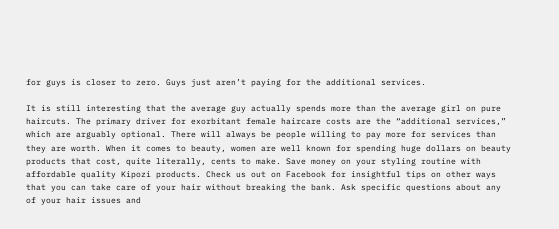for guys is closer to zero. Guys just aren’t paying for the additional services.

It is still interesting that the average guy actually spends more than the average girl on pure haircuts. The primary driver for exorbitant female haircare costs are the “additional services,” which are arguably optional. There will always be people willing to pay more for services than they are worth. When it comes to beauty, women are well known for spending huge dollars on beauty products that cost, quite literally, cents to make. Save money on your styling routine with affordable quality Kipozi products. Check us out on Facebook for insightful tips on other ways that you can take care of your hair without breaking the bank. Ask specific questions about any of your hair issues and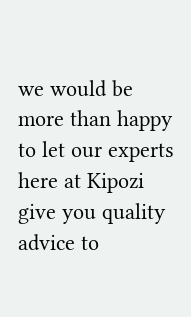we would be more than happy to let our experts here at Kipozi give you quality advice to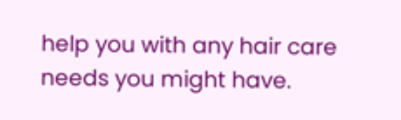help you with any hair care needs you might have.